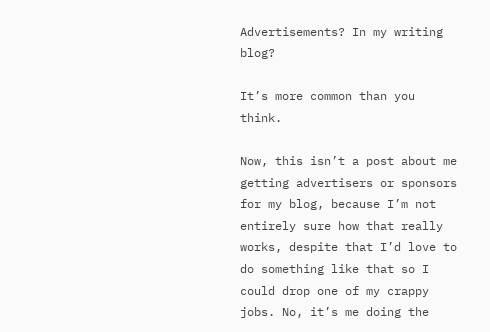Advertisements? In my writing blog?

It’s more common than you think.

Now, this isn’t a post about me getting advertisers or sponsors for my blog, because I’m not entirely sure how that really works, despite that I’d love to do something like that so I could drop one of my crappy jobs. No, it’s me doing the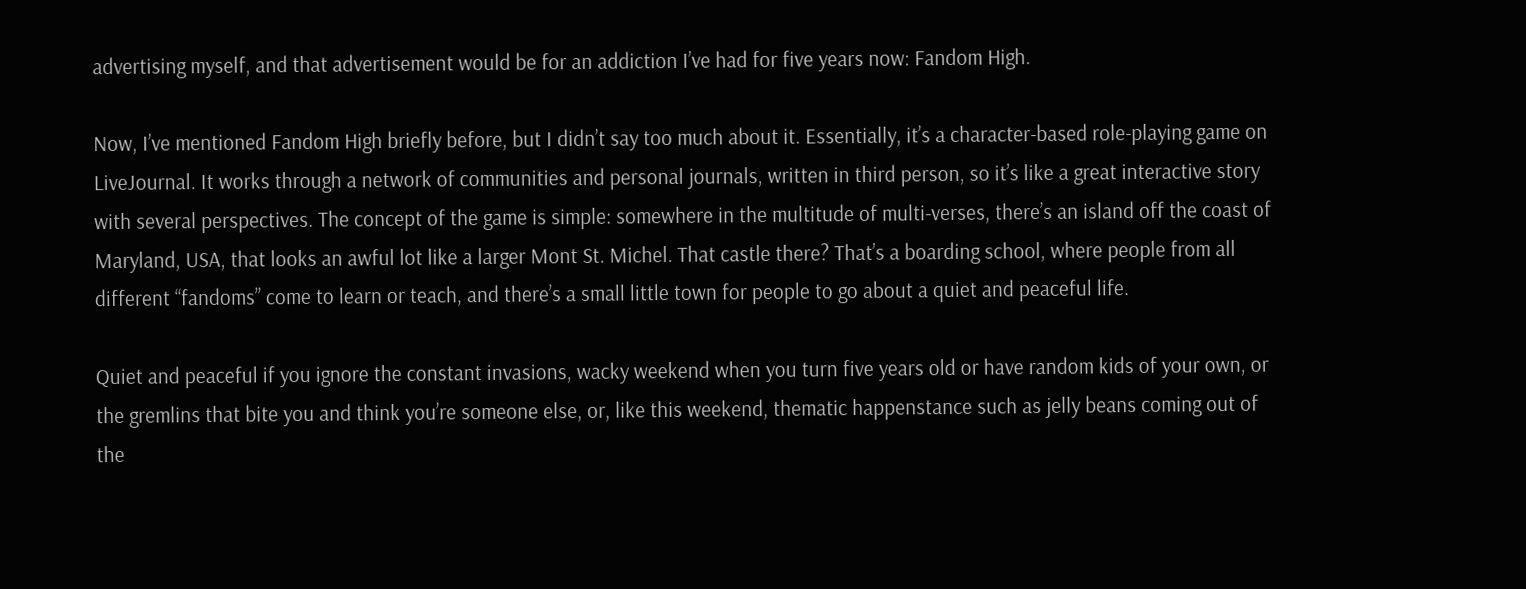advertising myself, and that advertisement would be for an addiction I’ve had for five years now: Fandom High.

Now, I’ve mentioned Fandom High briefly before, but I didn’t say too much about it. Essentially, it’s a character-based role-playing game on LiveJournal. It works through a network of communities and personal journals, written in third person, so it’s like a great interactive story with several perspectives. The concept of the game is simple: somewhere in the multitude of multi-verses, there’s an island off the coast of Maryland, USA, that looks an awful lot like a larger Mont St. Michel. That castle there? That’s a boarding school, where people from all different “fandoms” come to learn or teach, and there’s a small little town for people to go about a quiet and peaceful life.

Quiet and peaceful if you ignore the constant invasions, wacky weekend when you turn five years old or have random kids of your own, or the gremlins that bite you and think you’re someone else, or, like this weekend, thematic happenstance such as jelly beans coming out of the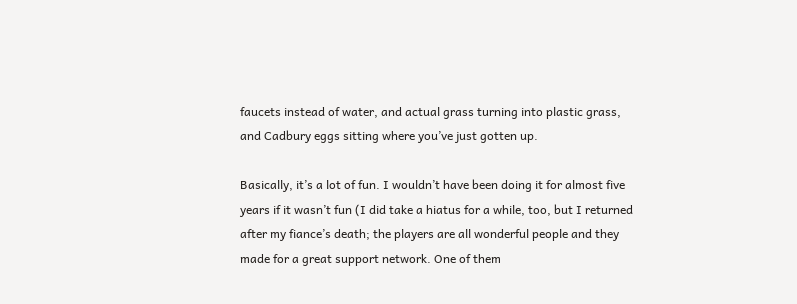faucets instead of water, and actual grass turning into plastic grass, and Cadbury eggs sitting where you’ve just gotten up.

Basically, it’s a lot of fun. I wouldn’t have been doing it for almost five years if it wasn’t fun (I did take a hiatus for a while, too, but I returned after my fiance’s death; the players are all wonderful people and they made for a great support network. One of them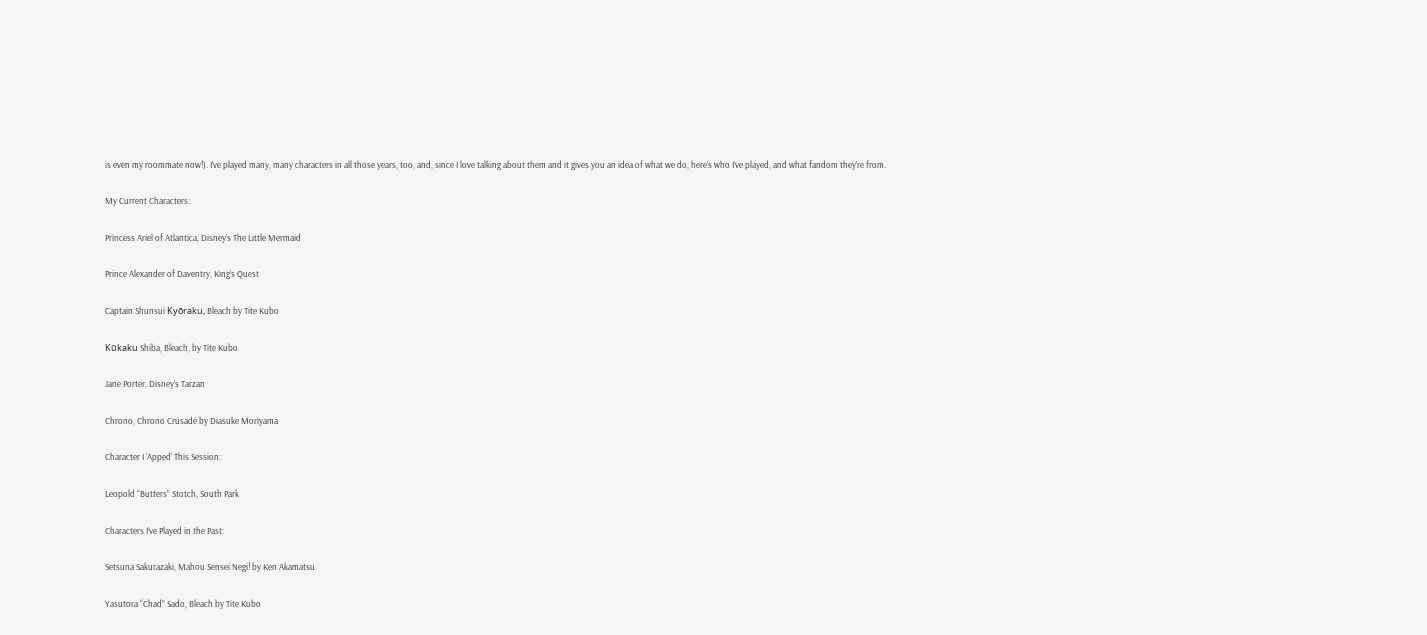is even my roommate now!). I’ve played many, many characters in all those years, too, and, since I love talking about them and it gives you an idea of what we do, here’s who I’ve played, and what fandom they’re from.

My Current Characters:

Princess Ariel of Atlantica, Disney’s The Little Mermaid

Prince Alexander of Daventry, King’s Quest

Captain Shunsui Kyōraku, Bleach by Tite Kubo

Kūkaku Shiba, Bleach, by Tite Kubo

Jane Porter, Disney’s Tarzan

Chrono, Chrono Crusade by Diasuke Moriyama

Character I ‘Apped’ This Session:

Leopold “Butters” Stotch, South Park

Characters I’ve Played in the Past:

Setsuna Sakurazaki, Mahou Sensei Negi! by Ken Akamatsu

Yasutora “Chad” Sado, Bleach by Tite Kubo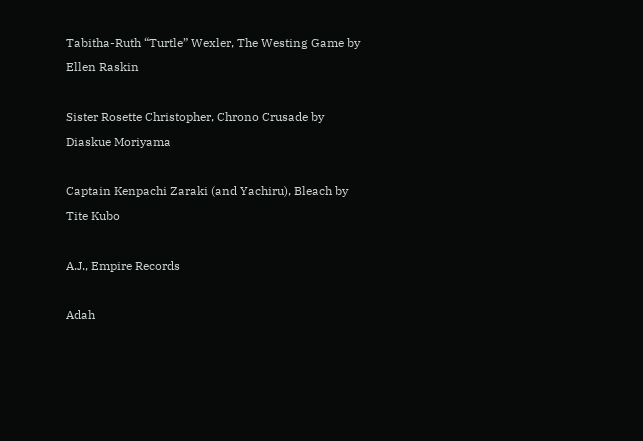Tabitha-Ruth “Turtle” Wexler, The Westing Game by Ellen Raskin

Sister Rosette Christopher, Chrono Crusade by Diaskue Moriyama

Captain Kenpachi Zaraki (and Yachiru), Bleach by Tite Kubo

A.J., Empire Records

Adah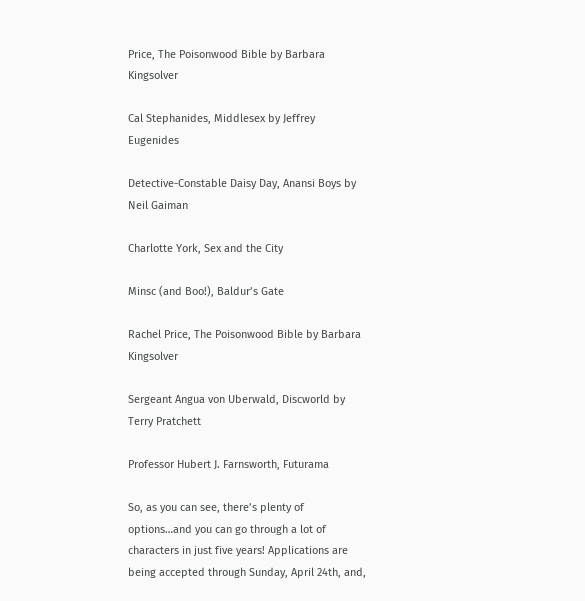Price, The Poisonwood Bible by Barbara Kingsolver

Cal Stephanides, Middlesex by Jeffrey Eugenides

Detective-Constable Daisy Day, Anansi Boys by Neil Gaiman

Charlotte York, Sex and the City

Minsc (and Boo!), Baldur’s Gate

Rachel Price, The Poisonwood Bible by Barbara Kingsolver

Sergeant Angua von Uberwald, Discworld by Terry Pratchett

Professor Hubert J. Farnsworth, Futurama

So, as you can see, there’s plenty of options…and you can go through a lot of characters in just five years! Applications are being accepted through Sunday, April 24th, and,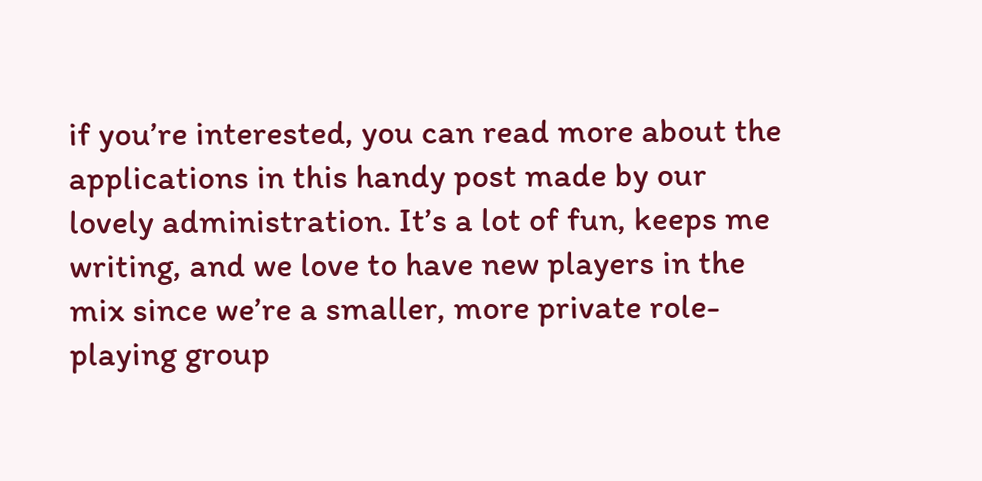if you’re interested, you can read more about the applications in this handy post made by our lovely administration. It’s a lot of fun, keeps me writing, and we love to have new players in the mix since we’re a smaller, more private role-playing group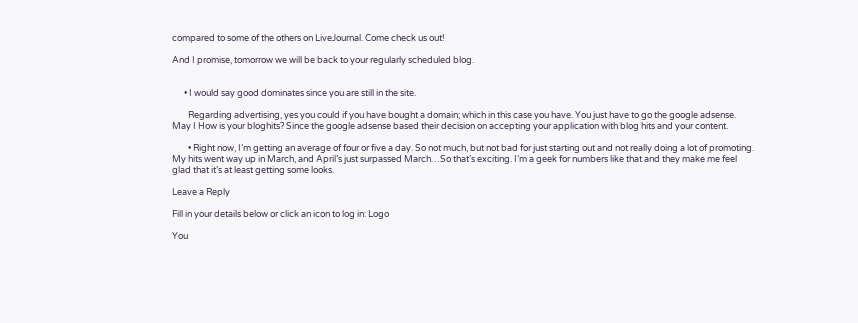compared to some of the others on LiveJournal. Come check us out!

And I promise, tomorrow we will be back to your regularly scheduled blog.


      • I would say good dominates since you are still in the site.

        Regarding advertising, yes you could if you have bought a domain; which in this case you have. You just have to go the google adsense. May I How is your bloghits? Since the google adsense based their decision on accepting your application with blog hits and your content.

        • Right now, I’m getting an average of four or five a day. So not much, but not bad for just starting out and not really doing a lot of promoting. My hits went way up in March, and April’s just surpassed March…So that’s exciting. I’m a geek for numbers like that and they make me feel glad that it’s at least getting some looks.

Leave a Reply

Fill in your details below or click an icon to log in: Logo

You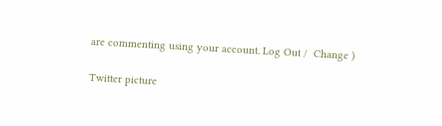are commenting using your account. Log Out /  Change )

Twitter picture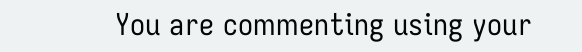You are commenting using your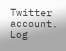Twitter account. Log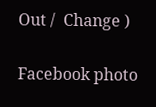Out /  Change )

Facebook photo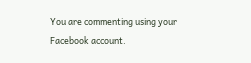You are commenting using your Facebook account.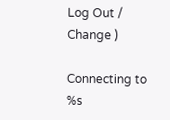Log Out /  Change )

Connecting to %s